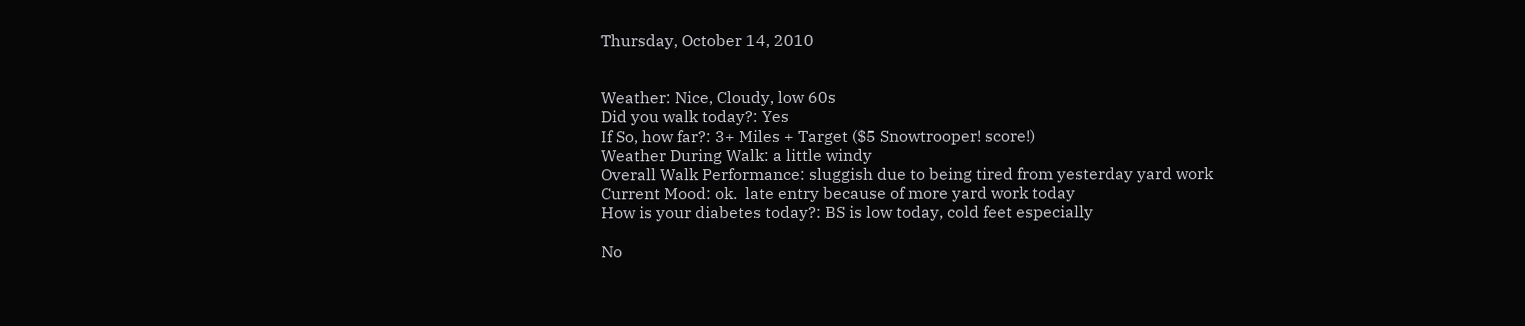Thursday, October 14, 2010


Weather: Nice, Cloudy, low 60s
Did you walk today?: Yes
If So, how far?: 3+ Miles + Target ($5 Snowtrooper! score!)
Weather During Walk: a little windy
Overall Walk Performance: sluggish due to being tired from yesterday yard work
Current Mood: ok.  late entry because of more yard work today
How is your diabetes today?: BS is low today, cold feet especially

No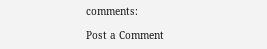comments:

Post a Comment